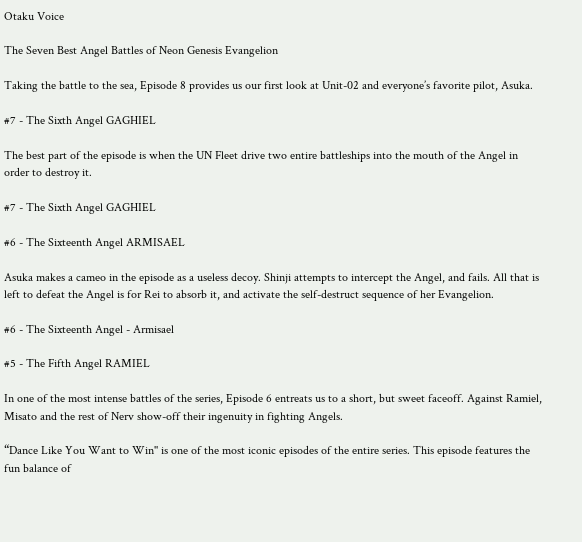Otaku Voice

The Seven Best Angel Battles of Neon Genesis Evangelion

Taking the battle to the sea, Episode 8 provides us our first look at Unit-02 and everyone’s favorite pilot, Asuka.

#7 - The Sixth Angel GAGHIEL

The best part of the episode is when the UN Fleet drive two entire battleships into the mouth of the Angel in order to destroy it.

#7 - The Sixth Angel GAGHIEL

#6 - The Sixteenth Angel ARMISAEL

Asuka makes a cameo in the episode as a useless decoy. Shinji attempts to intercept the Angel, and fails. All that is left to defeat the Angel is for Rei to absorb it, and activate the self-destruct sequence of her Evangelion.

#6 - The Sixteenth Angel - Armisael

#5 - The Fifth Angel RAMIEL

In one of the most intense battles of the series, Episode 6 entreats us to a short, but sweet faceoff. Against Ramiel, Misato and the rest of Nerv show-off their ingenuity in fighting Angels.

“Dance Like You Want to Win'' is one of the most iconic episodes of the entire series. This episode features the fun balance of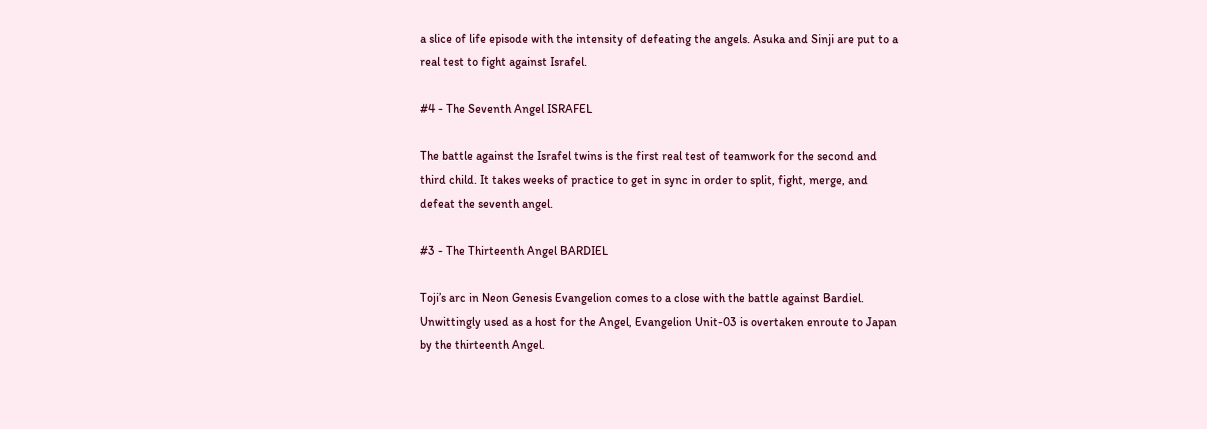a slice of life episode with the intensity of defeating the angels. Asuka and Sinji are put to a real test to fight against Israfel.

#4 - The Seventh Angel ISRAFEL

The battle against the Israfel twins is the first real test of teamwork for the second and third child. It takes weeks of practice to get in sync in order to split, fight, merge, and defeat the seventh angel.

#3 - The Thirteenth Angel BARDIEL

Toji’s arc in Neon Genesis Evangelion comes to a close with the battle against Bardiel. Unwittingly used as a host for the Angel, Evangelion Unit-03 is overtaken enroute to Japan by the thirteenth Angel.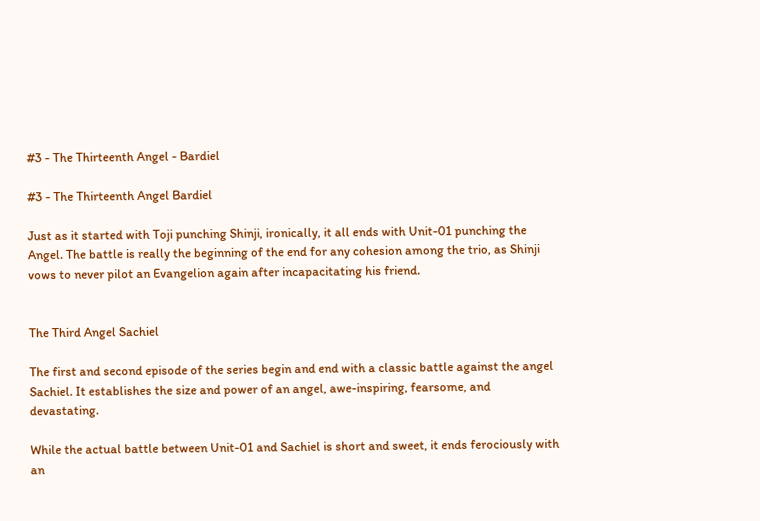#3 - The Thirteenth Angel - Bardiel

#3 - The Thirteenth Angel Bardiel

Just as it started with Toji punching Shinji, ironically, it all ends with Unit-01 punching the Angel. The battle is really the beginning of the end for any cohesion among the trio, as Shinji vows to never pilot an Evangelion again after incapacitating his friend.


The Third Angel Sachiel

The first and second episode of the series begin and end with a classic battle against the angel Sachiel. It establishes the size and power of an angel, awe-inspiring, fearsome, and devastating.

While the actual battle between Unit-01 and Sachiel is short and sweet, it ends ferociously with an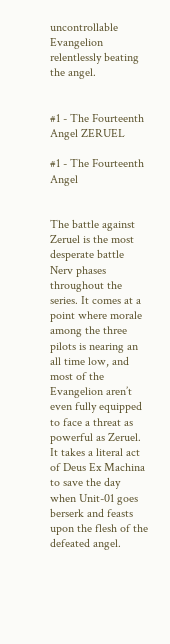uncontrollable Evangelion relentlessly beating the angel.


#1 - The Fourteenth Angel ZERUEL

#1 - The Fourteenth Angel


The battle against Zeruel is the most desperate battle Nerv phases throughout the series. It comes at a point where morale among the three pilots is nearing an all time low, and most of the Evangelion aren’t even fully equipped to face a threat as powerful as Zeruel. It takes a literal act of Deus Ex Machina to save the day when Unit-01 goes berserk and feasts upon the flesh of the defeated angel.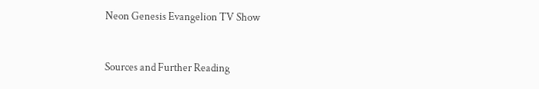Neon Genesis Evangelion TV Show


Sources and Further Reading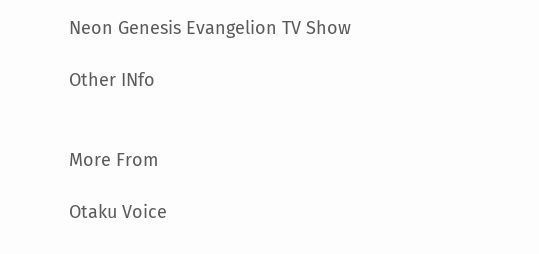Neon Genesis Evangelion TV Show

Other INfo


More From

Otaku Voice